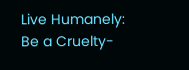Live Humanely: Be a Cruelty-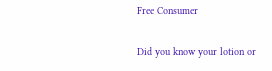Free Consumer

Did you know your lotion or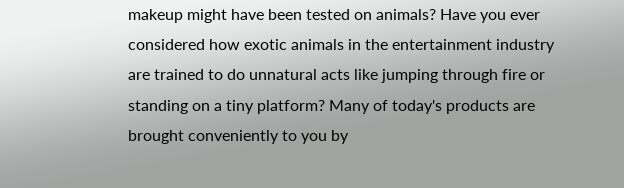makeup might have been tested on animals? Have you ever considered how exotic animals in the entertainment industry are trained to do unnatural acts like jumping through fire or standing on a tiny platform? Many of today's products are brought conveniently to you by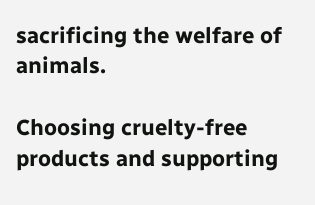sacrificing the welfare of animals.

Choosing cruelty-free products and supporting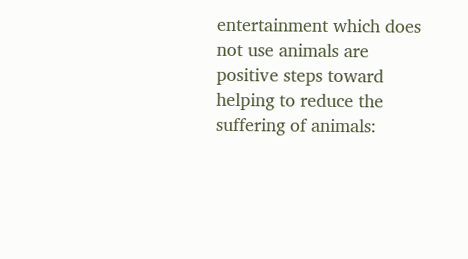entertainment which does not use animals are positive steps toward helping to reduce the suffering of animals: